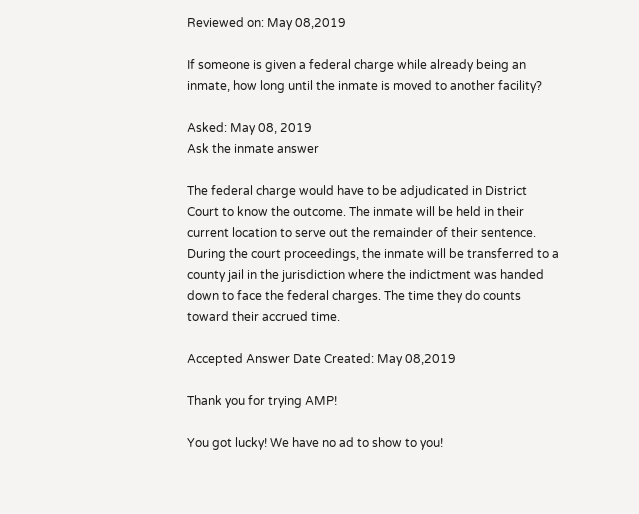Reviewed on: May 08,2019

If someone is given a federal charge while already being an inmate, how long until the inmate is moved to another facility?

Asked: May 08, 2019
Ask the inmate answer

The federal charge would have to be adjudicated in District Court to know the outcome. The inmate will be held in their current location to serve out the remainder of their sentence. During the court proceedings, the inmate will be transferred to a county jail in the jurisdiction where the indictment was handed down to face the federal charges. The time they do counts toward their accrued time.

Accepted Answer Date Created: May 08,2019

Thank you for trying AMP!

You got lucky! We have no ad to show to you!